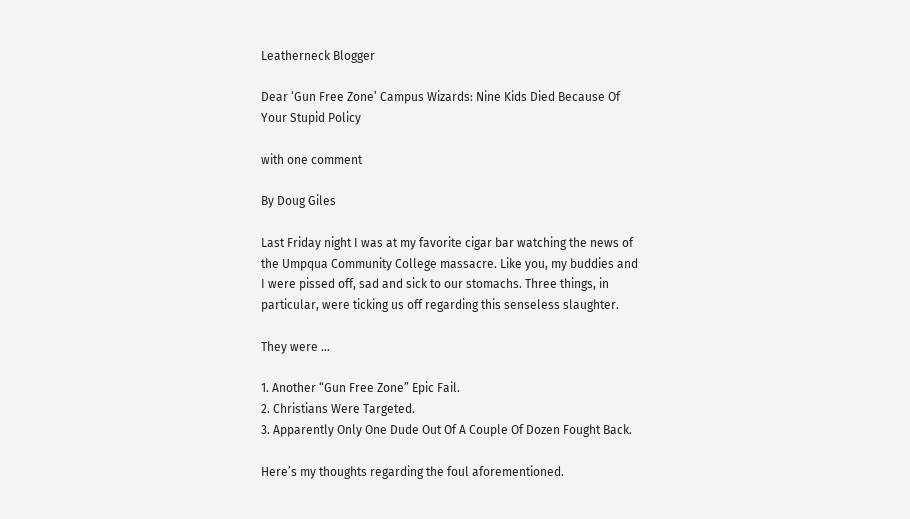Leatherneck Blogger

Dear ‘Gun Free Zone’ Campus Wizards: Nine Kids Died Because Of Your Stupid Policy

with one comment

By Doug Giles

Last Friday night I was at my favorite cigar bar watching the news of the Umpqua Community College massacre. Like you, my buddies and I were pissed off, sad and sick to our stomachs. Three things, in particular, were ticking us off regarding this senseless slaughter.

They were …

1. Another “Gun Free Zone” Epic Fail.
2. Christians Were Targeted.
3. Apparently Only One Dude Out Of A Couple Of Dozen Fought Back.

Here’s my thoughts regarding the foul aforementioned.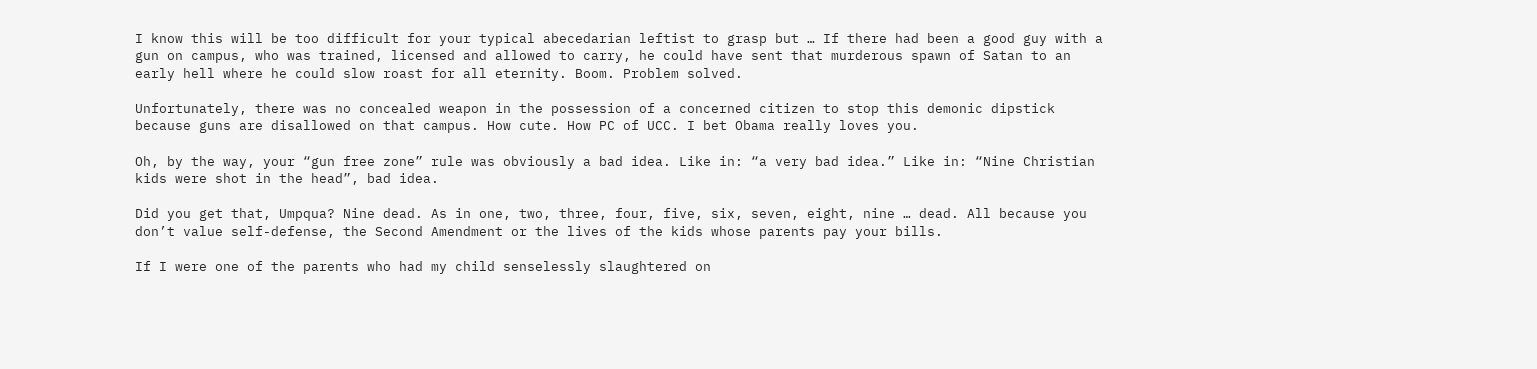I know this will be too difficult for your typical abecedarian leftist to grasp but … If there had been a good guy with a gun on campus, who was trained, licensed and allowed to carry, he could have sent that murderous spawn of Satan to an early hell where he could slow roast for all eternity. Boom. Problem solved.

Unfortunately, there was no concealed weapon in the possession of a concerned citizen to stop this demonic dipstick because guns are disallowed on that campus. How cute. How PC of UCC. I bet Obama really loves you.

Oh, by the way, your “gun free zone” rule was obviously a bad idea. Like in: “a very bad idea.” Like in: “Nine Christian kids were shot in the head”, bad idea.

Did you get that, Umpqua? Nine dead. As in one, two, three, four, five, six, seven, eight, nine … dead. All because you don’t value self-defense, the Second Amendment or the lives of the kids whose parents pay your bills.

If I were one of the parents who had my child senselessly slaughtered on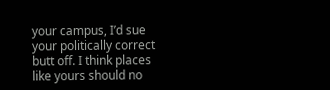your campus, I’d sue your politically correct butt off. I think places like yours should no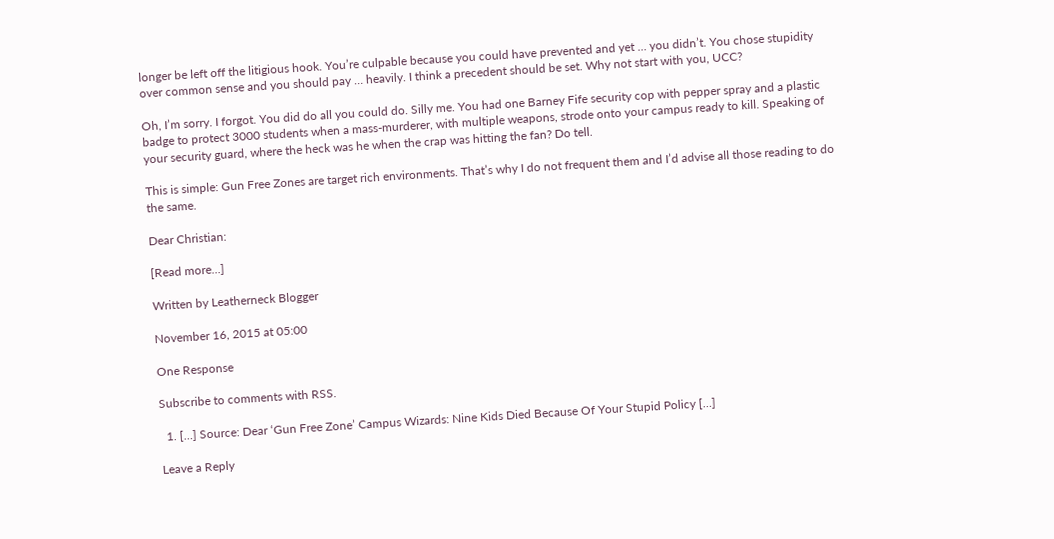longer be left off the litigious hook. You’re culpable because you could have prevented and yet … you didn’t. You chose stupidity over common sense and you should pay … heavily. I think a precedent should be set. Why not start with you, UCC?

Oh, I’m sorry. I forgot. You did do all you could do. Silly me. You had one Barney Fife security cop with pepper spray and a plastic badge to protect 3000 students when a mass-murderer, with multiple weapons, strode onto your campus ready to kill. Speaking of your security guard, where the heck was he when the crap was hitting the fan? Do tell.

This is simple: Gun Free Zones are target rich environments. That’s why I do not frequent them and I’d advise all those reading to do the same.

Dear Christian:

[Read more…]

Written by Leatherneck Blogger

November 16, 2015 at 05:00

One Response

Subscribe to comments with RSS.

  1. […] Source: Dear ‘Gun Free Zone’ Campus Wizards: Nine Kids Died Because Of Your Stupid Policy […]

Leave a Reply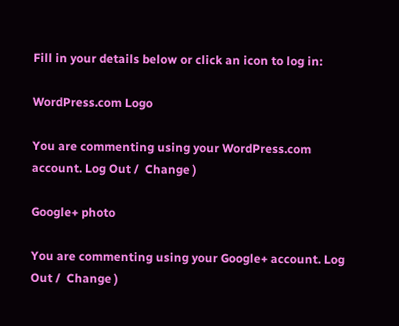Fill in your details below or click an icon to log in:

WordPress.com Logo

You are commenting using your WordPress.com account. Log Out /  Change )

Google+ photo

You are commenting using your Google+ account. Log Out /  Change )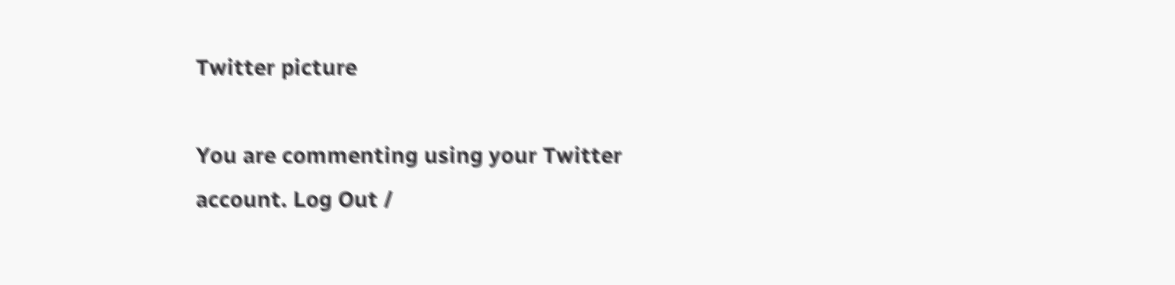Twitter picture

You are commenting using your Twitter account. Log Out /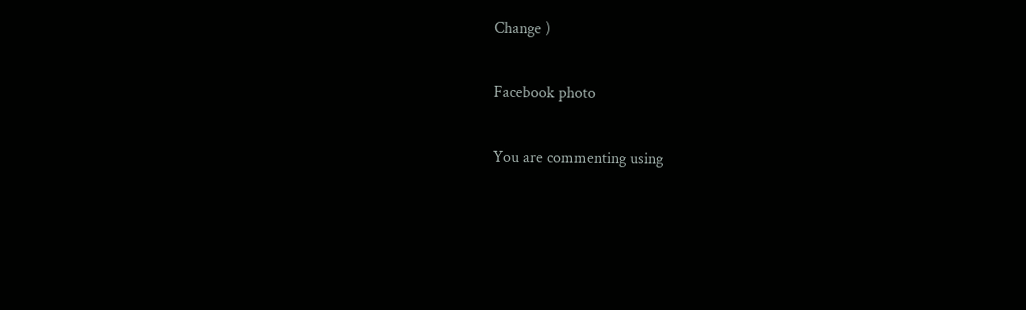Change )

Facebook photo

You are commenting using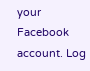your Facebook account. Log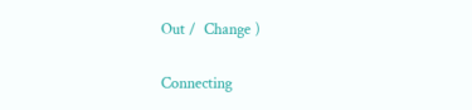Out /  Change )


Connecting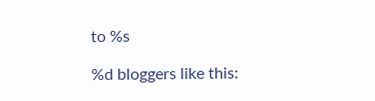to %s

%d bloggers like this: